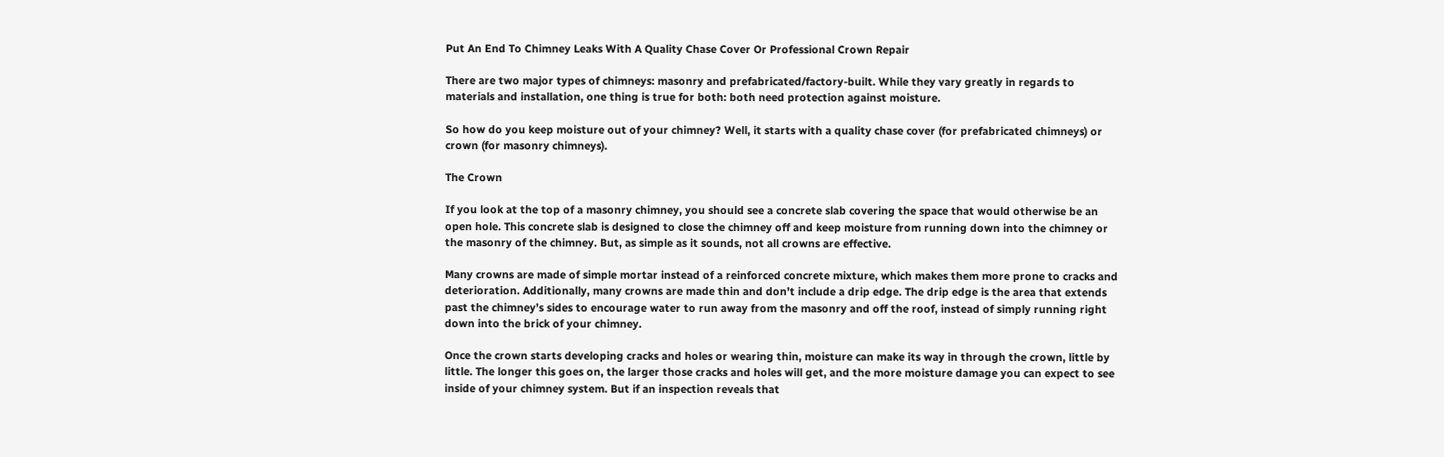Put An End To Chimney Leaks With A Quality Chase Cover Or Professional Crown Repair

There are two major types of chimneys: masonry and prefabricated/factory-built. While they vary greatly in regards to materials and installation, one thing is true for both: both need protection against moisture.

So how do you keep moisture out of your chimney? Well, it starts with a quality chase cover (for prefabricated chimneys) or crown (for masonry chimneys).

The Crown

If you look at the top of a masonry chimney, you should see a concrete slab covering the space that would otherwise be an open hole. This concrete slab is designed to close the chimney off and keep moisture from running down into the chimney or the masonry of the chimney. But, as simple as it sounds, not all crowns are effective.

Many crowns are made of simple mortar instead of a reinforced concrete mixture, which makes them more prone to cracks and deterioration. Additionally, many crowns are made thin and don’t include a drip edge. The drip edge is the area that extends past the chimney’s sides to encourage water to run away from the masonry and off the roof, instead of simply running right down into the brick of your chimney.

Once the crown starts developing cracks and holes or wearing thin, moisture can make its way in through the crown, little by little. The longer this goes on, the larger those cracks and holes will get, and the more moisture damage you can expect to see inside of your chimney system. But if an inspection reveals that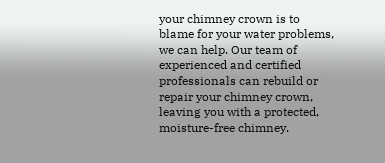your chimney crown is to blame for your water problems, we can help. Our team of experienced and certified professionals can rebuild or repair your chimney crown, leaving you with a protected, moisture-free chimney.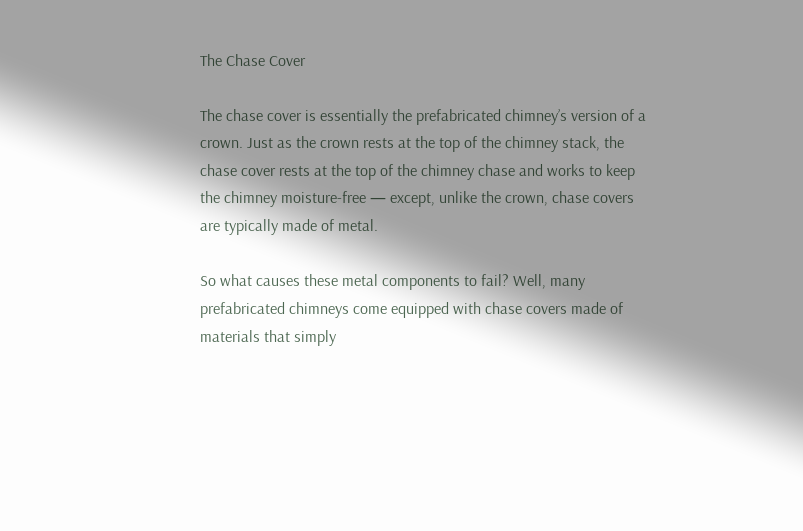The Chase Cover

The chase cover is essentially the prefabricated chimney’s version of a crown. Just as the crown rests at the top of the chimney stack, the chase cover rests at the top of the chimney chase and works to keep the chimney moisture-free — except, unlike the crown, chase covers are typically made of metal.

So what causes these metal components to fail? Well, many prefabricated chimneys come equipped with chase covers made of materials that simply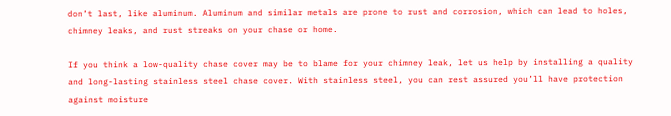don’t last, like aluminum. Aluminum and similar metals are prone to rust and corrosion, which can lead to holes, chimney leaks, and rust streaks on your chase or home.

If you think a low-quality chase cover may be to blame for your chimney leak, let us help by installing a quality and long-lasting stainless steel chase cover. With stainless steel, you can rest assured you’ll have protection against moisture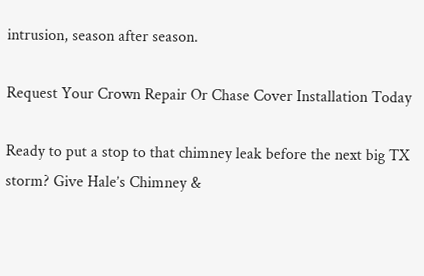intrusion, season after season.

Request Your Crown Repair Or Chase Cover Installation Today

Ready to put a stop to that chimney leak before the next big TX storm? Give Hale’s Chimney &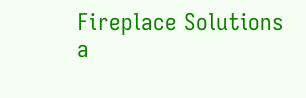Fireplace Solutions a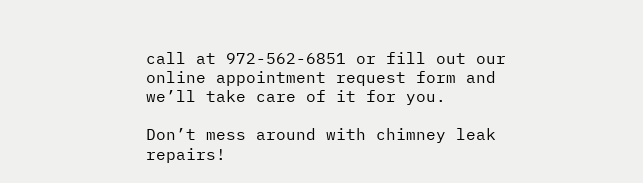call at 972-562-6851 or fill out our online appointment request form and we’ll take care of it for you.

Don’t mess around with chimney leak repairs!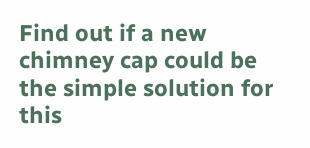Find out if a new chimney cap could be the simple solution for this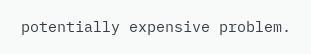potentially expensive problem.